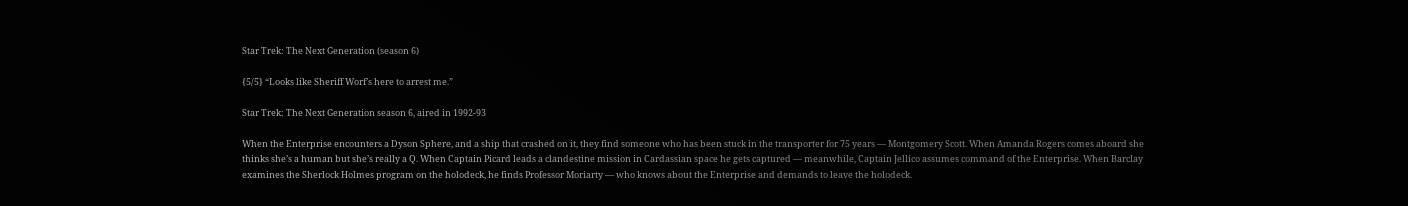Star Trek: The Next Generation (season 6)

{5/5} “Looks like Sheriff Worf’s here to arrest me.”

Star Trek: The Next Generation season 6, aired in 1992-93

When the Enterprise encounters a Dyson Sphere, and a ship that crashed on it, they find someone who has been stuck in the transporter for 75 years — Montgomery Scott. When Amanda Rogers comes aboard she thinks she’s a human but she’s really a Q. When Captain Picard leads a clandestine mission in Cardassian space he gets captured — meanwhile, Captain Jellico assumes command of the Enterprise. When Barclay examines the Sherlock Holmes program on the holodeck, he finds Professor Moriarty — who knows about the Enterprise and demands to leave the holodeck.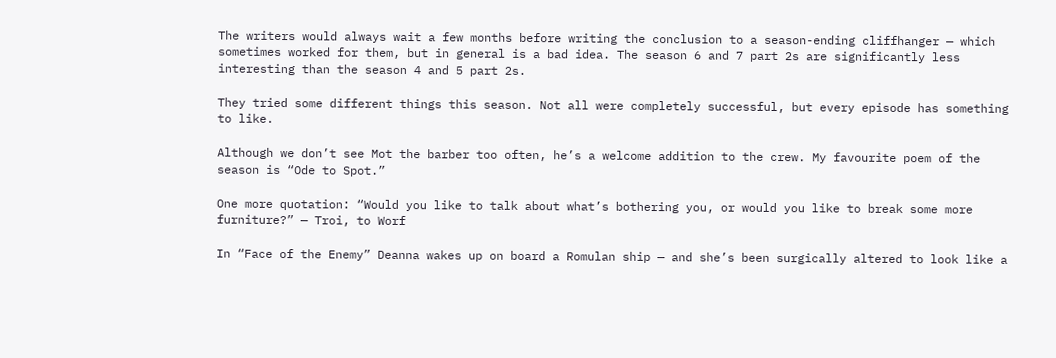The writers would always wait a few months before writing the conclusion to a season-ending cliffhanger — which sometimes worked for them, but in general is a bad idea. The season 6 and 7 part 2s are significantly less interesting than the season 4 and 5 part 2s.

They tried some different things this season. Not all were completely successful, but every episode has something to like.

Although we don’t see Mot the barber too often, he’s a welcome addition to the crew. My favourite poem of the season is “Ode to Spot.”

One more quotation: “Would you like to talk about what’s bothering you, or would you like to break some more furniture?” — Troi, to Worf

In “Face of the Enemy” Deanna wakes up on board a Romulan ship — and she’s been surgically altered to look like a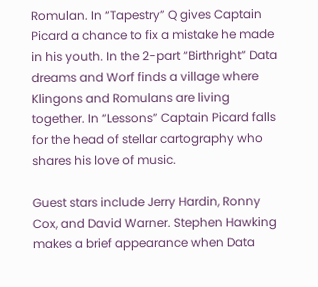Romulan. In “Tapestry” Q gives Captain Picard a chance to fix a mistake he made in his youth. In the 2-part “Birthright” Data dreams and Worf finds a village where Klingons and Romulans are living together. In “Lessons” Captain Picard falls for the head of stellar cartography who shares his love of music.

Guest stars include Jerry Hardin, Ronny Cox, and David Warner. Stephen Hawking makes a brief appearance when Data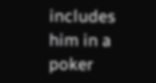includes him in a poker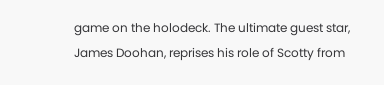game on the holodeck. The ultimate guest star, James Doohan, reprises his role of Scotty from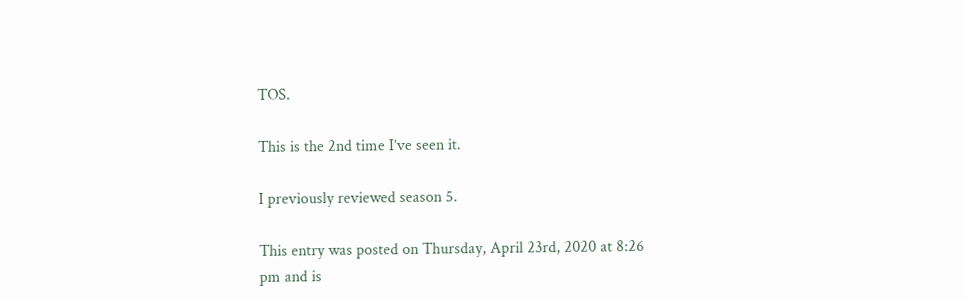TOS.

This is the 2nd time I’ve seen it.

I previously reviewed season 5.

This entry was posted on Thursday, April 23rd, 2020 at 8:26 pm and is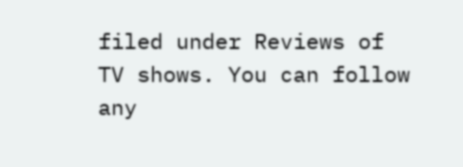filed under Reviews of TV shows. You can follow any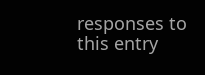responses to this entry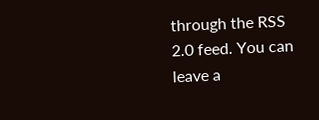through the RSS 2.0 feed. You can leave a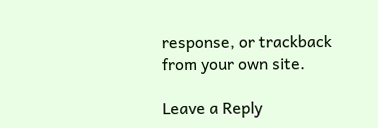response, or trackback from your own site.

Leave a Reply